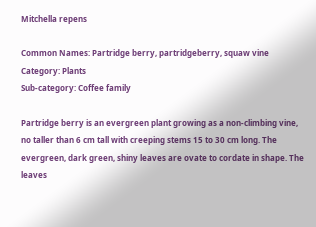Mitchella repens

Common Names: Partridge berry, partridgeberry, squaw vine
Category: Plants
Sub-category: Coffee family

Partridge berry is an evergreen plant growing as a non-climbing vine, no taller than 6 cm tall with creeping stems 15 to 30 cm long. The evergreen, dark green, shiny leaves are ovate to cordate in shape. The leaves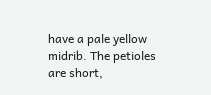have a pale yellow midrib. The petioles are short,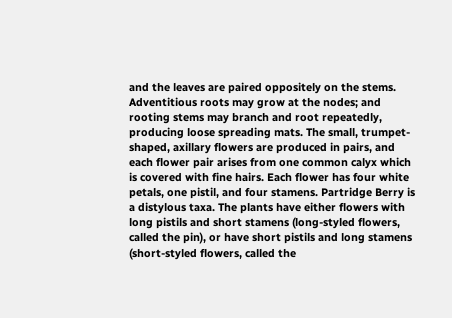and the leaves are paired oppositely on the stems. Adventitious roots may grow at the nodes; and rooting stems may branch and root repeatedly, producing loose spreading mats. The small, trumpet-shaped, axillary flowers are produced in pairs, and each flower pair arises from one common calyx which is covered with fine hairs. Each flower has four white petals, one pistil, and four stamens. Partridge Berry is a distylous taxa. The plants have either flowers with long pistils and short stamens (long-styled flowers, called the pin), or have short pistils and long stamens (short-styled flowers, called the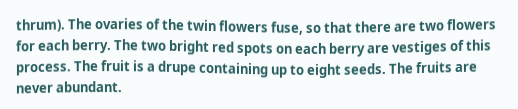thrum). The ovaries of the twin flowers fuse, so that there are two flowers for each berry. The two bright red spots on each berry are vestiges of this process. The fruit is a drupe containing up to eight seeds. The fruits are never abundant.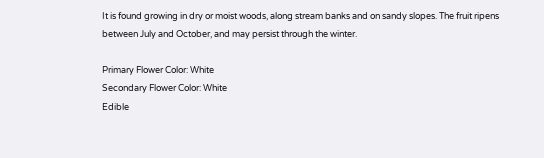It is found growing in dry or moist woods, along stream banks and on sandy slopes. The fruit ripens between July and October, and may persist through the winter.

Primary Flower Color: White
Secondary Flower Color: White
Edible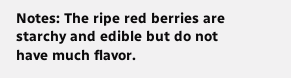Notes: The ripe red berries are starchy and edible but do not have much flavor.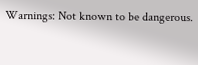Warnings: Not known to be dangerous.